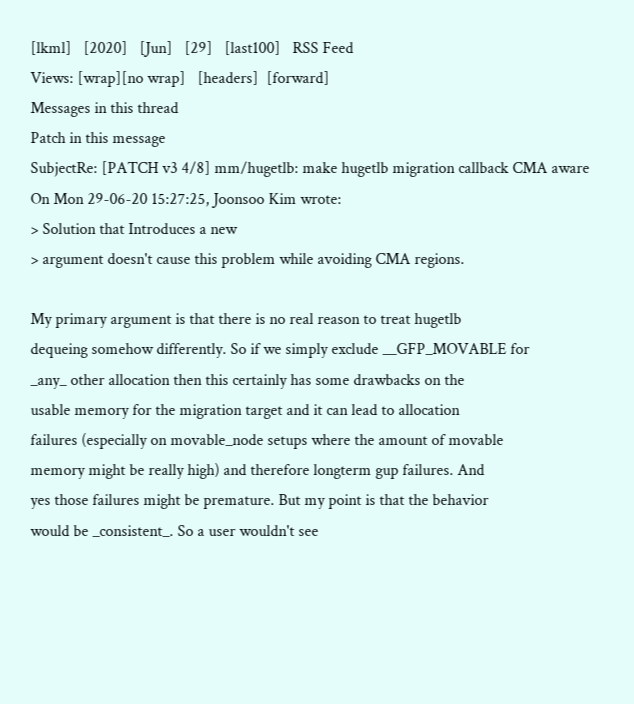[lkml]   [2020]   [Jun]   [29]   [last100]   RSS Feed
Views: [wrap][no wrap]   [headers]  [forward]
Messages in this thread
Patch in this message
SubjectRe: [PATCH v3 4/8] mm/hugetlb: make hugetlb migration callback CMA aware
On Mon 29-06-20 15:27:25, Joonsoo Kim wrote:
> Solution that Introduces a new
> argument doesn't cause this problem while avoiding CMA regions.

My primary argument is that there is no real reason to treat hugetlb
dequeing somehow differently. So if we simply exclude __GFP_MOVABLE for
_any_ other allocation then this certainly has some drawbacks on the
usable memory for the migration target and it can lead to allocation
failures (especially on movable_node setups where the amount of movable
memory might be really high) and therefore longterm gup failures. And
yes those failures might be premature. But my point is that the behavior
would be _consistent_. So a user wouldn't see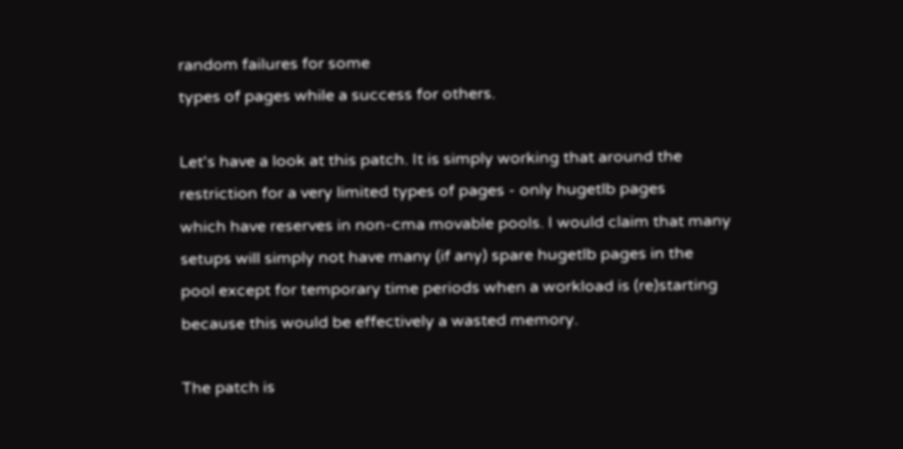random failures for some
types of pages while a success for others.

Let's have a look at this patch. It is simply working that around the
restriction for a very limited types of pages - only hugetlb pages
which have reserves in non-cma movable pools. I would claim that many
setups will simply not have many (if any) spare hugetlb pages in the
pool except for temporary time periods when a workload is (re)starting
because this would be effectively a wasted memory.

The patch is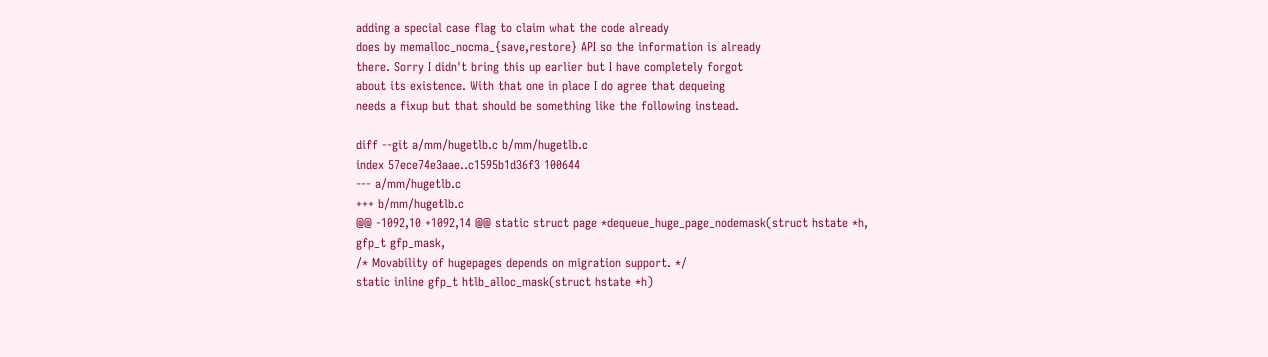adding a special case flag to claim what the code already
does by memalloc_nocma_{save,restore} API so the information is already
there. Sorry I didn't bring this up earlier but I have completely forgot
about its existence. With that one in place I do agree that dequeing
needs a fixup but that should be something like the following instead.

diff --git a/mm/hugetlb.c b/mm/hugetlb.c
index 57ece74e3aae..c1595b1d36f3 100644
--- a/mm/hugetlb.c
+++ b/mm/hugetlb.c
@@ -1092,10 +1092,14 @@ static struct page *dequeue_huge_page_nodemask(struct hstate *h, gfp_t gfp_mask,
/* Movability of hugepages depends on migration support. */
static inline gfp_t htlb_alloc_mask(struct hstate *h)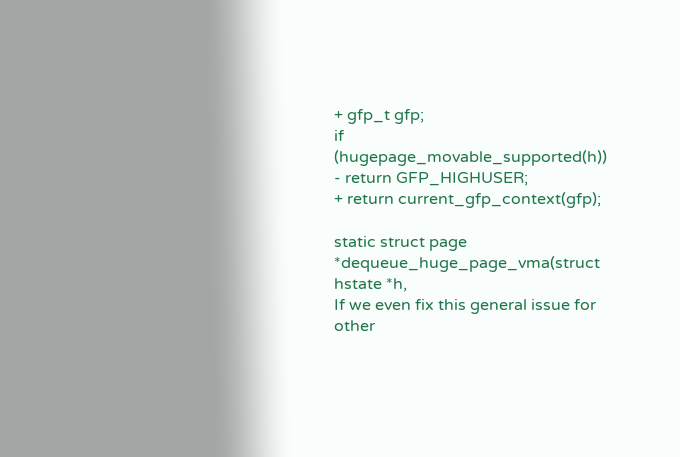+ gfp_t gfp;
if (hugepage_movable_supported(h))
- return GFP_HIGHUSER;
+ return current_gfp_context(gfp);

static struct page *dequeue_huge_page_vma(struct hstate *h,
If we even fix this general issue for other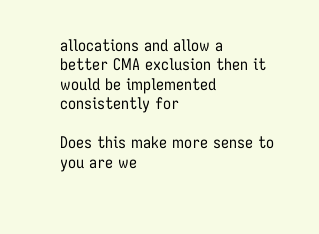allocations and allow a
better CMA exclusion then it would be implemented consistently for

Does this make more sense to you are we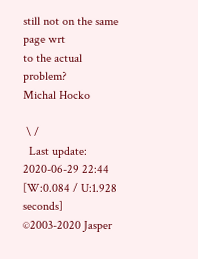still not on the same page wrt
to the actual problem?
Michal Hocko

 \ /
  Last update: 2020-06-29 22:44    [W:0.084 / U:1.928 seconds]
©2003-2020 Jasper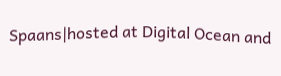Spaans|hosted at Digital Ocean and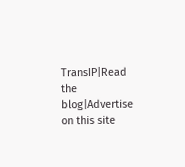TransIP|Read the blog|Advertise on this site